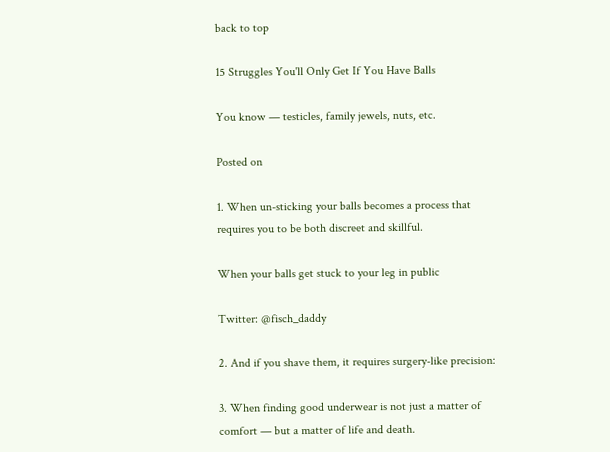back to top

15 Struggles You'll Only Get If You Have Balls

You know — testicles, family jewels, nuts, etc.

Posted on

1. When un-sticking your balls becomes a process that requires you to be both discreet and skillful.

When your balls get stuck to your leg in public

Twitter: @fisch_daddy

2. And if you shave them, it requires surgery-like precision:

3. When finding good underwear is not just a matter of comfort — but a matter of life and death.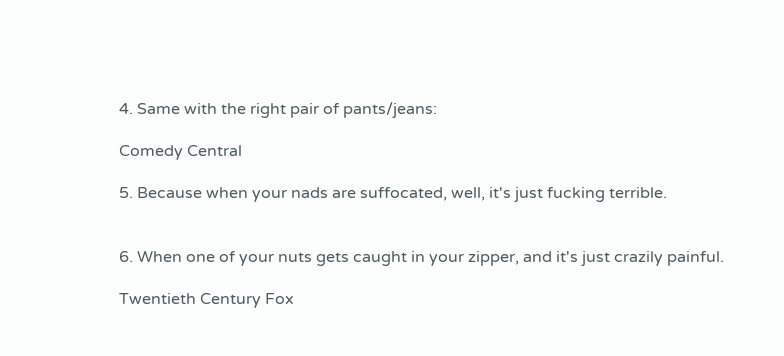4. Same with the right pair of pants/jeans:

Comedy Central

5. Because when your nads are suffocated, well, it's just fucking terrible.


6. When one of your nuts gets caught in your zipper, and it's just crazily painful.

Twentieth Century Fox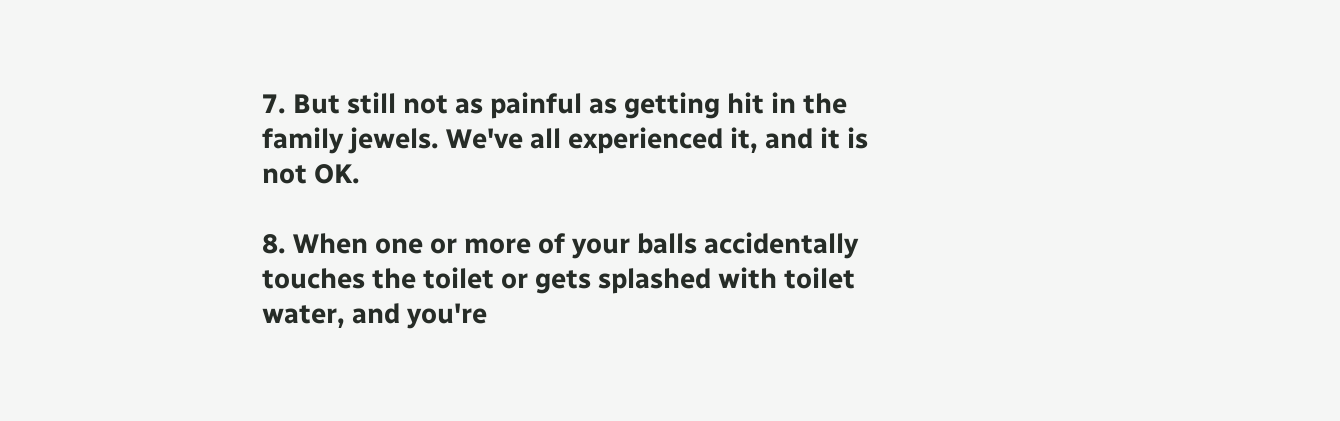7. But still not as painful as getting hit in the family jewels. We've all experienced it, and it is not OK.

8. When one or more of your balls accidentally touches the toilet or gets splashed with toilet water, and you're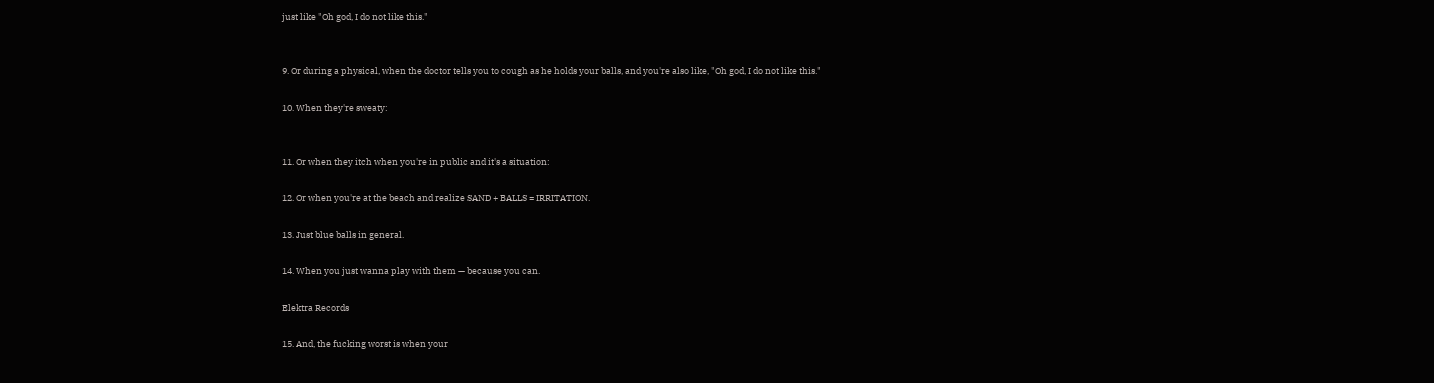just like "Oh god, I do not like this."


9. Or during a physical, when the doctor tells you to cough as he holds your balls, and you're also like, "Oh god, I do not like this."

10. When they're sweaty:


11. Or when they itch when you're in public and it's a situation:

12. Or when you're at the beach and realize SAND + BALLS = IRRITATION.

13. Just blue balls in general.

14. When you just wanna play with them — because you can.

Elektra Records

15. And, the fucking worst is when your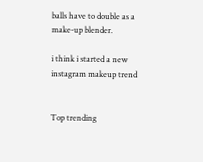balls have to double as a make-up blender.

i think i started a new instagram makeup trend


Top trending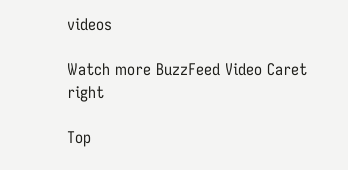videos

Watch more BuzzFeed Video Caret right

Top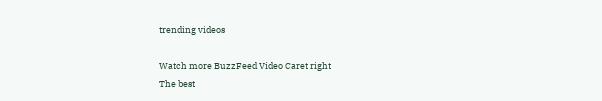trending videos

Watch more BuzzFeed Video Caret right
The best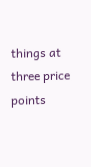things at three price points